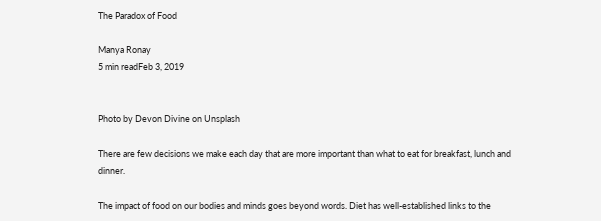The Paradox of Food

Manya Ronay
5 min readFeb 3, 2019


Photo by Devon Divine on Unsplash

There are few decisions we make each day that are more important than what to eat for breakfast, lunch and dinner.

The impact of food on our bodies and minds goes beyond words. Diet has well-established links to the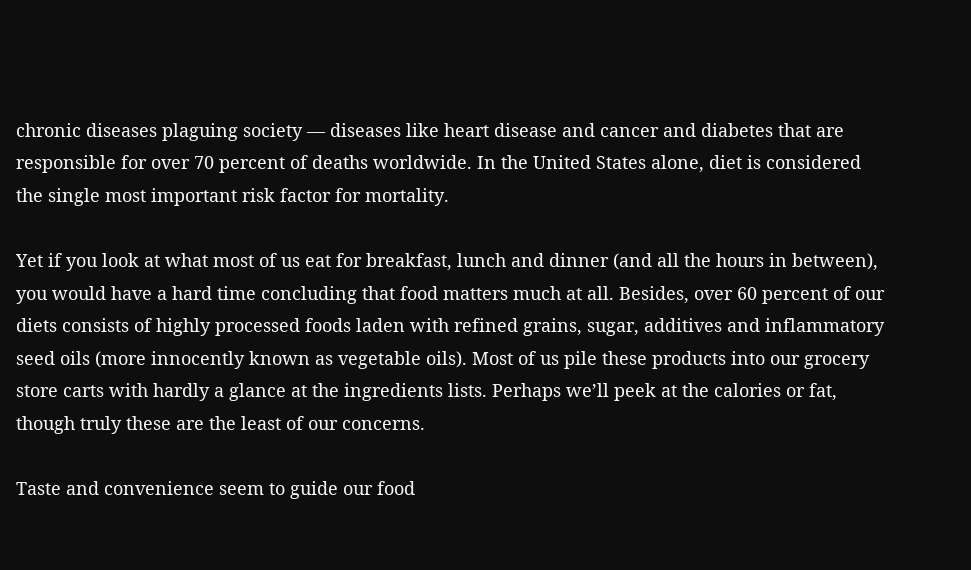chronic diseases plaguing society — diseases like heart disease and cancer and diabetes that are responsible for over 70 percent of deaths worldwide. In the United States alone, diet is considered the single most important risk factor for mortality.

Yet if you look at what most of us eat for breakfast, lunch and dinner (and all the hours in between), you would have a hard time concluding that food matters much at all. Besides, over 60 percent of our diets consists of highly processed foods laden with refined grains, sugar, additives and inflammatory seed oils (more innocently known as vegetable oils). Most of us pile these products into our grocery store carts with hardly a glance at the ingredients lists. Perhaps we’ll peek at the calories or fat, though truly these are the least of our concerns.

Taste and convenience seem to guide our food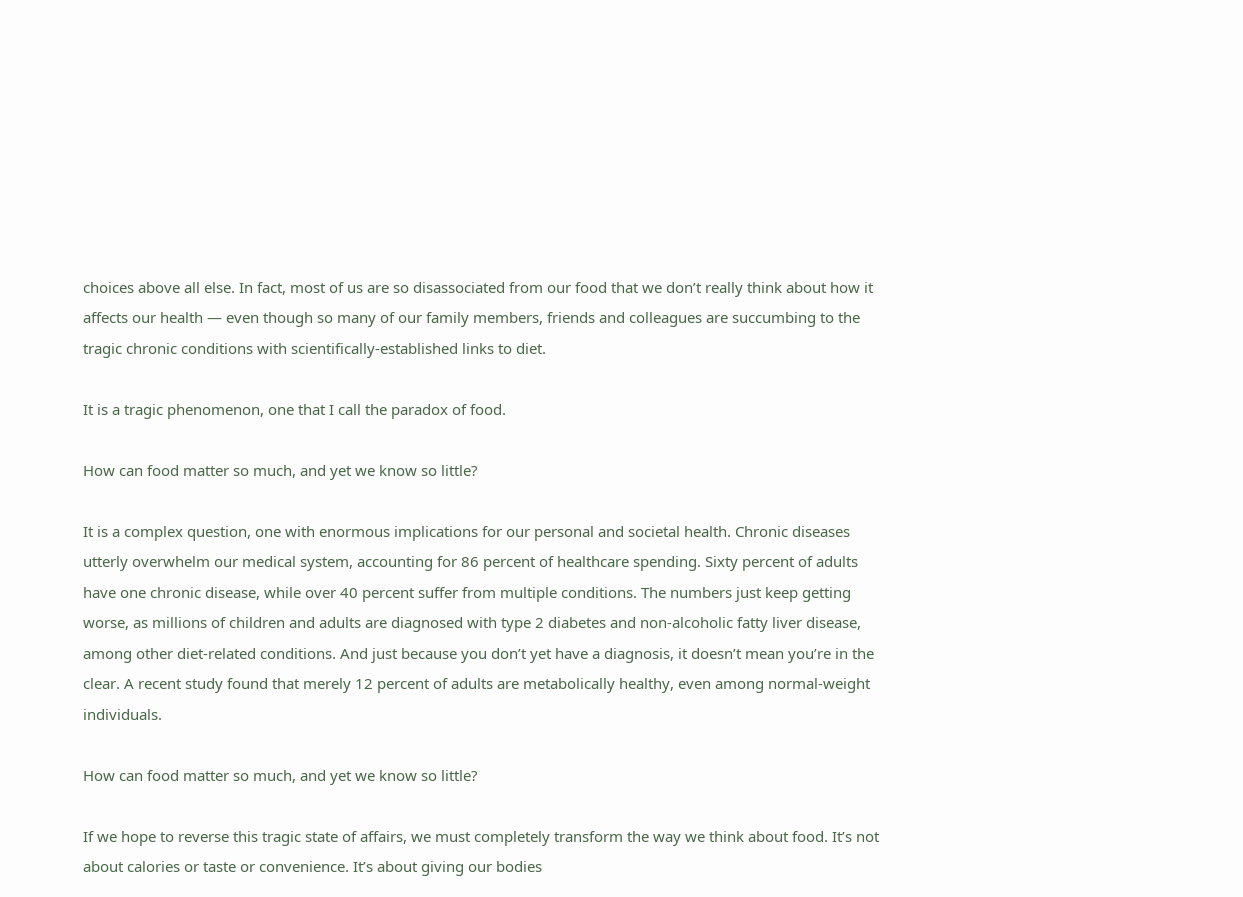choices above all else. In fact, most of us are so disassociated from our food that we don’t really think about how it affects our health — even though so many of our family members, friends and colleagues are succumbing to the tragic chronic conditions with scientifically-established links to diet.

It is a tragic phenomenon, one that I call the paradox of food.

How can food matter so much, and yet we know so little?

It is a complex question, one with enormous implications for our personal and societal health. Chronic diseases utterly overwhelm our medical system, accounting for 86 percent of healthcare spending. Sixty percent of adults have one chronic disease, while over 40 percent suffer from multiple conditions. The numbers just keep getting worse, as millions of children and adults are diagnosed with type 2 diabetes and non-alcoholic fatty liver disease, among other diet-related conditions. And just because you don’t yet have a diagnosis, it doesn’t mean you’re in the clear. A recent study found that merely 12 percent of adults are metabolically healthy, even among normal-weight individuals.

How can food matter so much, and yet we know so little?

If we hope to reverse this tragic state of affairs, we must completely transform the way we think about food. It’s not about calories or taste or convenience. It’s about giving our bodies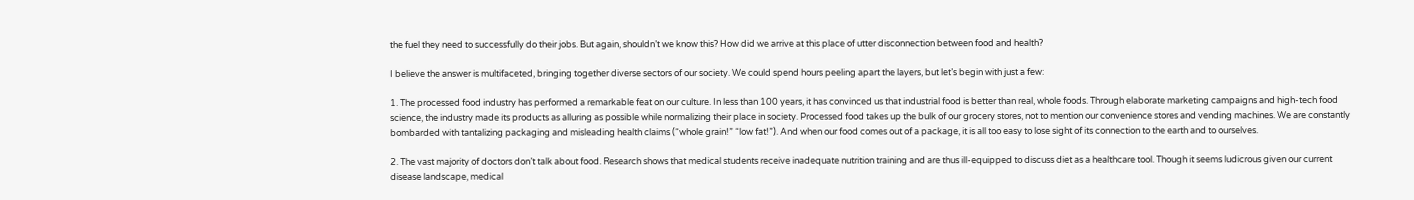the fuel they need to successfully do their jobs. But again, shouldn’t we know this? How did we arrive at this place of utter disconnection between food and health?

I believe the answer is multifaceted, bringing together diverse sectors of our society. We could spend hours peeling apart the layers, but let’s begin with just a few:

1. The processed food industry has performed a remarkable feat on our culture. In less than 100 years, it has convinced us that industrial food is better than real, whole foods. Through elaborate marketing campaigns and high-tech food science, the industry made its products as alluring as possible while normalizing their place in society. Processed food takes up the bulk of our grocery stores, not to mention our convenience stores and vending machines. We are constantly bombarded with tantalizing packaging and misleading health claims (“whole grain!” “low fat!”). And when our food comes out of a package, it is all too easy to lose sight of its connection to the earth and to ourselves.

2. The vast majority of doctors don’t talk about food. Research shows that medical students receive inadequate nutrition training and are thus ill-equipped to discuss diet as a healthcare tool. Though it seems ludicrous given our current disease landscape, medical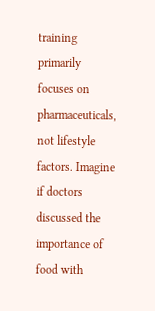training primarily focuses on pharmaceuticals, not lifestyle factors. Imagine if doctors discussed the importance of food with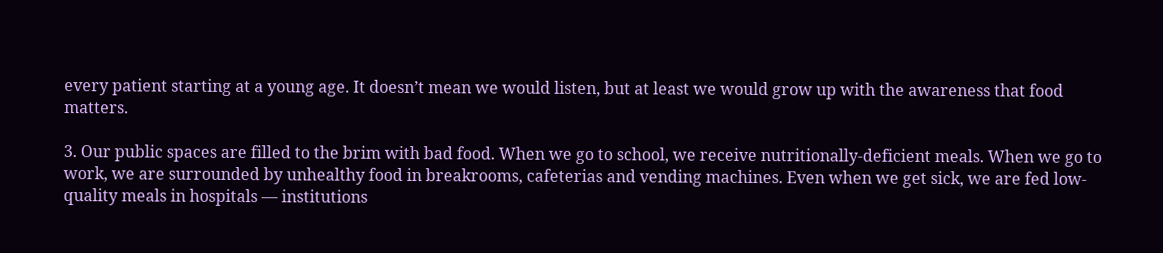every patient starting at a young age. It doesn’t mean we would listen, but at least we would grow up with the awareness that food matters.

3. Our public spaces are filled to the brim with bad food. When we go to school, we receive nutritionally-deficient meals. When we go to work, we are surrounded by unhealthy food in breakrooms, cafeterias and vending machines. Even when we get sick, we are fed low-quality meals in hospitals — institutions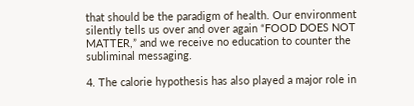that should be the paradigm of health. Our environment silently tells us over and over again “FOOD DOES NOT MATTER,” and we receive no education to counter the subliminal messaging.

4. The calorie hypothesis has also played a major role in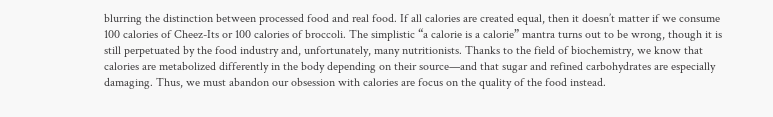blurring the distinction between processed food and real food. If all calories are created equal, then it doesn’t matter if we consume 100 calories of Cheez-Its or 100 calories of broccoli. The simplistic “a calorie is a calorie” mantra turns out to be wrong, though it is still perpetuated by the food industry and, unfortunately, many nutritionists. Thanks to the field of biochemistry, we know that calories are metabolized differently in the body depending on their source—and that sugar and refined carbohydrates are especially damaging. Thus, we must abandon our obsession with calories are focus on the quality of the food instead.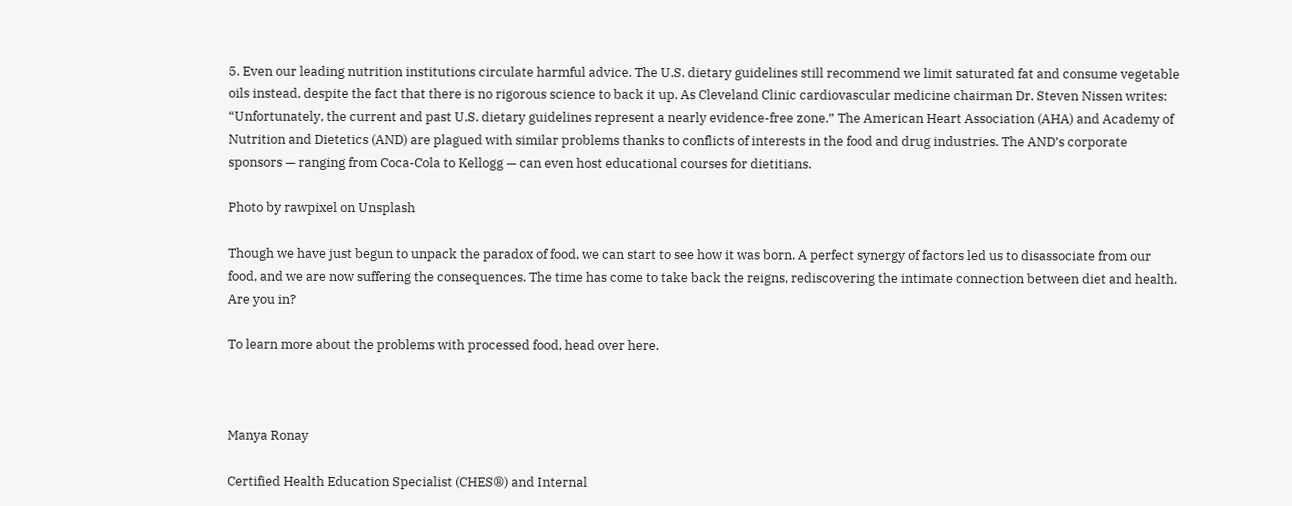5. Even our leading nutrition institutions circulate harmful advice. The U.S. dietary guidelines still recommend we limit saturated fat and consume vegetable oils instead, despite the fact that there is no rigorous science to back it up. As Cleveland Clinic cardiovascular medicine chairman Dr. Steven Nissen writes: “Unfortunately, the current and past U.S. dietary guidelines represent a nearly evidence-free zone.” The American Heart Association (AHA) and Academy of Nutrition and Dietetics (AND) are plagued with similar problems thanks to conflicts of interests in the food and drug industries. The AND’s corporate sponsors — ranging from Coca-Cola to Kellogg — can even host educational courses for dietitians.

Photo by rawpixel on Unsplash

Though we have just begun to unpack the paradox of food, we can start to see how it was born. A perfect synergy of factors led us to disassociate from our food, and we are now suffering the consequences. The time has come to take back the reigns, rediscovering the intimate connection between diet and health. Are you in?

To learn more about the problems with processed food, head over here.



Manya Ronay

Certified Health Education Specialist (CHES®) and Internal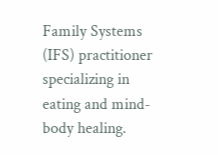Family Systems (IFS) practitioner specializing in eating and mind-body healing.